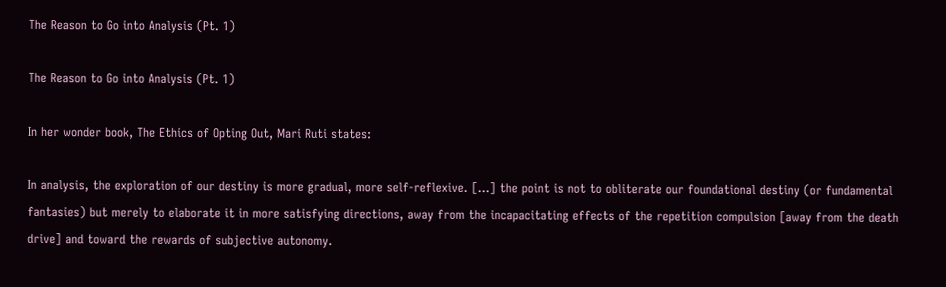The Reason to Go into Analysis (Pt. 1)

The Reason to Go into Analysis (Pt. 1)

In her wonder book, The Ethics of Opting Out, Mari Ruti states:

In analysis, the exploration of our destiny is more gradual, more self-reflexive. [...] the point is not to obliterate our foundational destiny (or fundamental fantasies) but merely to elaborate it in more satisfying directions, away from the incapacitating effects of the repetition compulsion [away from the death drive] and toward the rewards of subjective autonomy.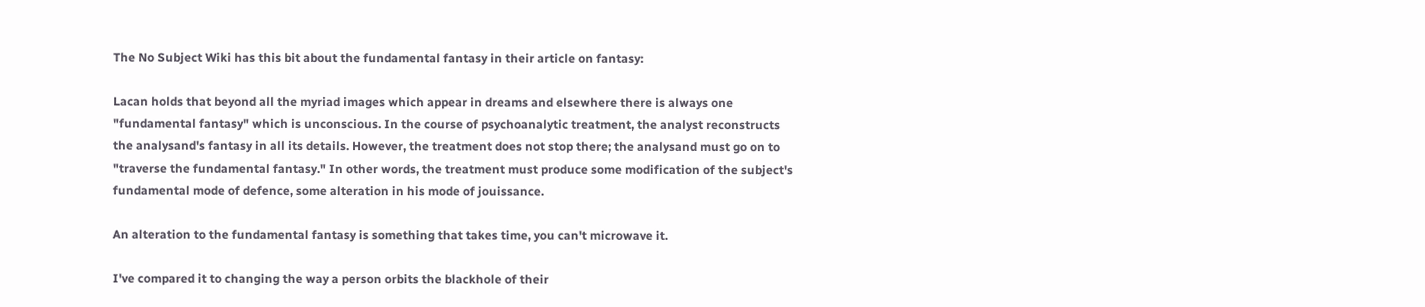The No Subject Wiki has this bit about the fundamental fantasy in their article on fantasy:

Lacan holds that beyond all the myriad images which appear in dreams and elsewhere there is always one "fundamental fantasy" which is unconscious. In the course of psychoanalytic treatment, the analyst reconstructs the analysand's fantasy in all its details. However, the treatment does not stop there; the analysand must go on to "traverse the fundamental fantasy." In other words, the treatment must produce some modification of the subject's fundamental mode of defence, some alteration in his mode of jouissance.

An alteration to the fundamental fantasy is something that takes time, you can't microwave it.

I've compared it to changing the way a person orbits the blackhole of their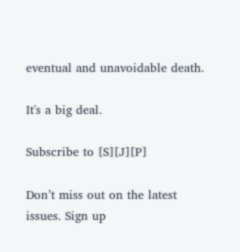eventual and unavoidable death.

It's a big deal.

Subscribe to [S][J][P]

Don’t miss out on the latest issues. Sign up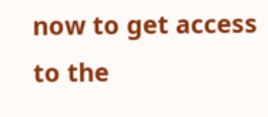now to get access to the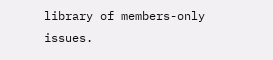library of members-only issues.